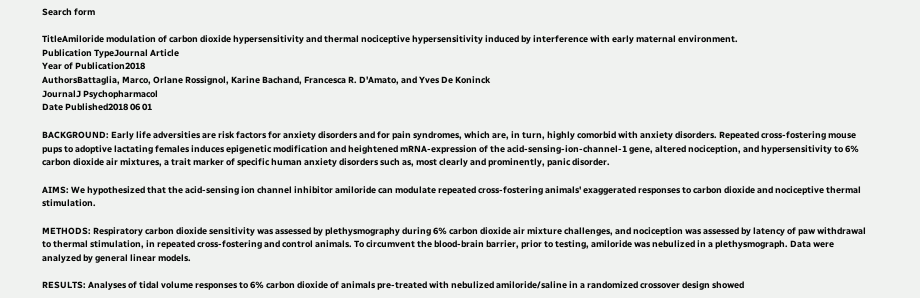Search form

TitleAmiloride modulation of carbon dioxide hypersensitivity and thermal nociceptive hypersensitivity induced by interference with early maternal environment.
Publication TypeJournal Article
Year of Publication2018
AuthorsBattaglia, Marco, Orlane Rossignol, Karine Bachand, Francesca R. D'Amato, and Yves De Koninck
JournalJ Psychopharmacol
Date Published2018 06 01

BACKGROUND: Early life adversities are risk factors for anxiety disorders and for pain syndromes, which are, in turn, highly comorbid with anxiety disorders. Repeated cross-fostering mouse pups to adoptive lactating females induces epigenetic modification and heightened mRNA-expression of the acid-sensing-ion-channel-1 gene, altered nociception, and hypersensitivity to 6% carbon dioxide air mixtures, a trait marker of specific human anxiety disorders such as, most clearly and prominently, panic disorder.

AIMS: We hypothesized that the acid-sensing ion channel inhibitor amiloride can modulate repeated cross-fostering animals' exaggerated responses to carbon dioxide and nociceptive thermal stimulation.

METHODS: Respiratory carbon dioxide sensitivity was assessed by plethysmography during 6% carbon dioxide air mixture challenges, and nociception was assessed by latency of paw withdrawal to thermal stimulation, in repeated cross-fostering and control animals. To circumvent the blood-brain barrier, prior to testing, amiloride was nebulized in a plethysmograph. Data were analyzed by general linear models.

RESULTS: Analyses of tidal volume responses to 6% carbon dioxide of animals pre-treated with nebulized amiloride/saline in a randomized crossover design showed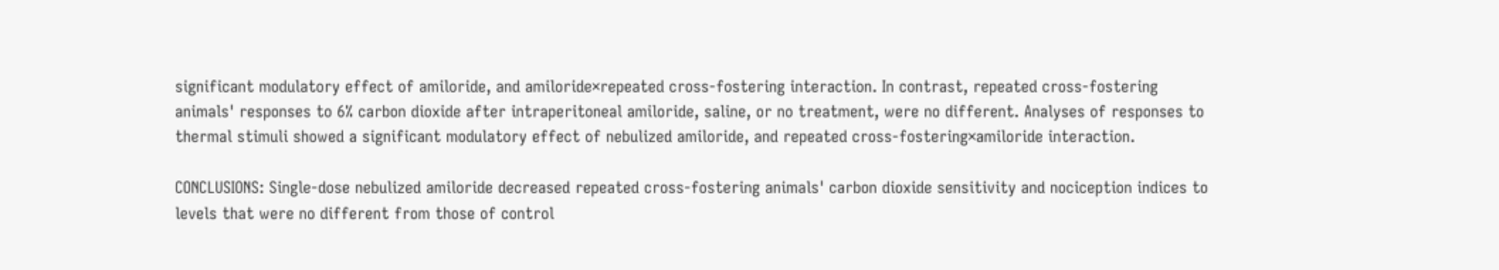significant modulatory effect of amiloride, and amiloride×repeated cross-fostering interaction. In contrast, repeated cross-fostering animals' responses to 6% carbon dioxide after intraperitoneal amiloride, saline, or no treatment, were no different. Analyses of responses to thermal stimuli showed a significant modulatory effect of nebulized amiloride, and repeated cross-fostering×amiloride interaction.

CONCLUSIONS: Single-dose nebulized amiloride decreased repeated cross-fostering animals' carbon dioxide sensitivity and nociception indices to levels that were no different from those of control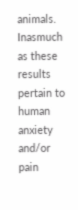animals. Inasmuch as these results pertain to human anxiety and/or pain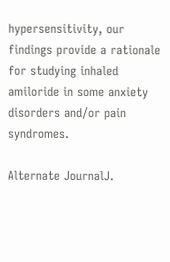hypersensitivity, our findings provide a rationale for studying inhaled amiloride in some anxiety disorders and/or pain syndromes.

Alternate JournalJ.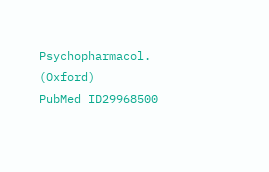Psychopharmacol. (Oxford)
PubMed ID29968500